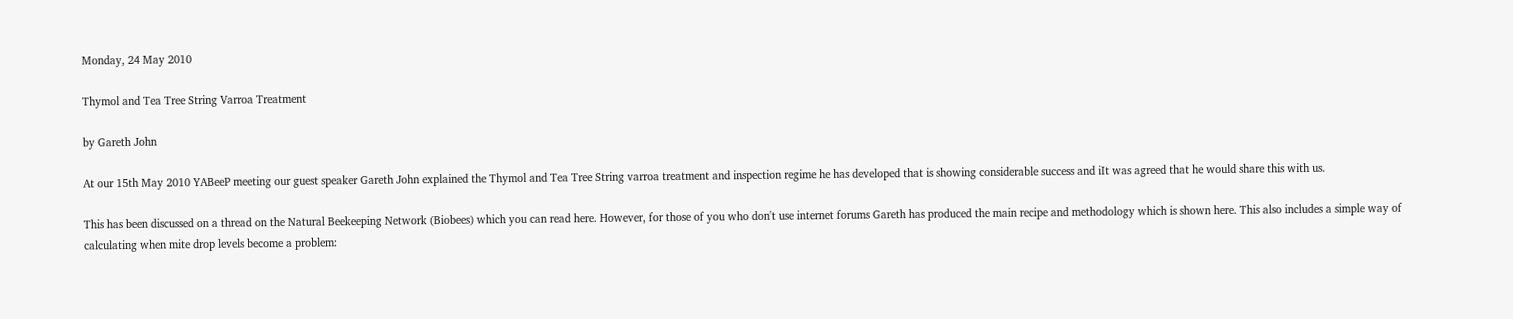Monday, 24 May 2010

Thymol and Tea Tree String Varroa Treatment

by Gareth John

At our 15th May 2010 YABeeP meeting our guest speaker Gareth John explained the Thymol and Tea Tree String varroa treatment and inspection regime he has developed that is showing considerable success and iIt was agreed that he would share this with us.

This has been discussed on a thread on the Natural Beekeeping Network (Biobees) which you can read here. However, for those of you who don't use internet forums Gareth has produced the main recipe and methodology which is shown here. This also includes a simple way of calculating when mite drop levels become a problem: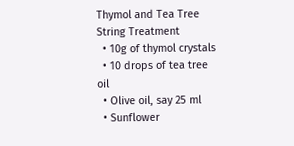Thymol and Tea Tree String Treatment
  • 10g of thymol crystals
  • 10 drops of tea tree oil
  • Olive oil, say 25 ml
  • Sunflower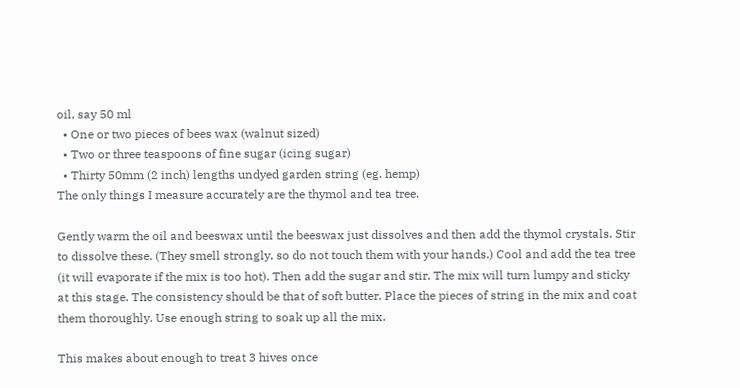oil, say 50 ml
  • One or two pieces of bees wax (walnut sized)
  • Two or three teaspoons of fine sugar (icing sugar)
  • Thirty 50mm (2 inch) lengths undyed garden string (eg. hemp)
The only things I measure accurately are the thymol and tea tree.

Gently warm the oil and beeswax until the beeswax just dissolves and then add the thymol crystals. Stir to dissolve these. (They smell strongly, so do not touch them with your hands.) Cool and add the tea tree (it will evaporate if the mix is too hot). Then add the sugar and stir. The mix will turn lumpy and sticky at this stage. The consistency should be that of soft butter. Place the pieces of string in the mix and coat them thoroughly. Use enough string to soak up all the mix.

This makes about enough to treat 3 hives once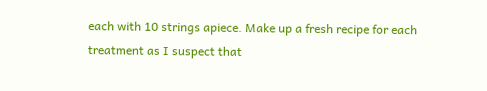each with 10 strings apiece. Make up a fresh recipe for each treatment as I suspect that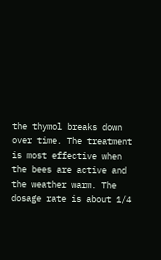the thymol breaks down over time. The treatment is most effective when the bees are active and the weather warm. The dosage rate is about 1/4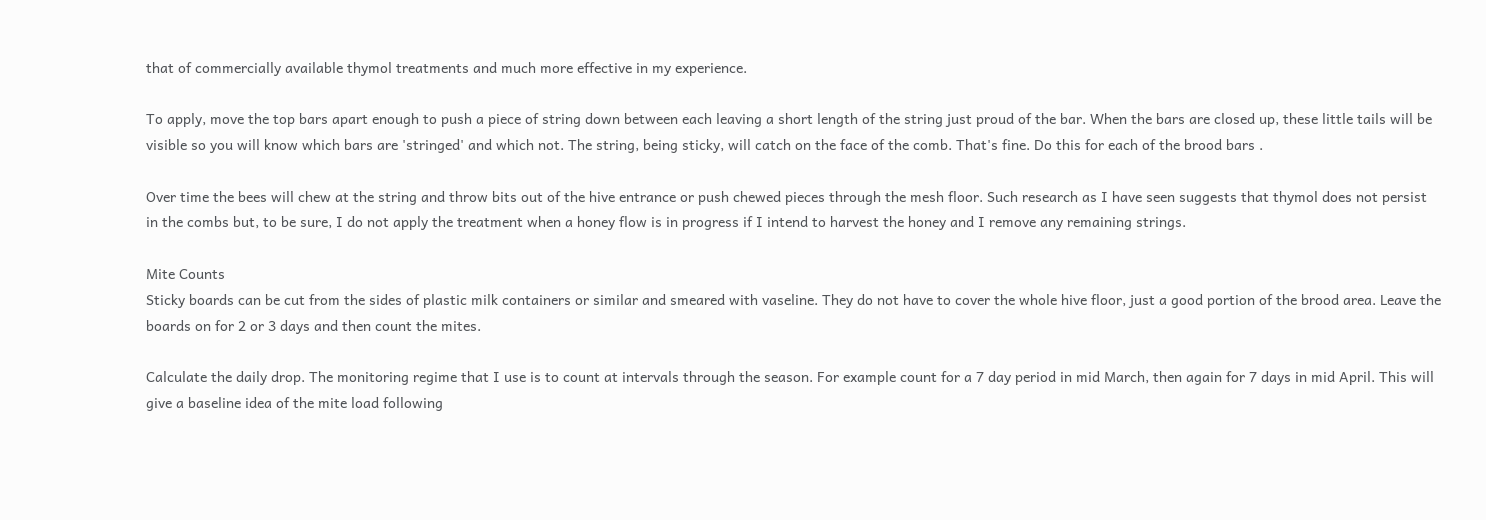that of commercially available thymol treatments and much more effective in my experience.

To apply, move the top bars apart enough to push a piece of string down between each leaving a short length of the string just proud of the bar. When the bars are closed up, these little tails will be visible so you will know which bars are 'stringed' and which not. The string, being sticky, will catch on the face of the comb. That's fine. Do this for each of the brood bars .

Over time the bees will chew at the string and throw bits out of the hive entrance or push chewed pieces through the mesh floor. Such research as I have seen suggests that thymol does not persist in the combs but, to be sure, I do not apply the treatment when a honey flow is in progress if I intend to harvest the honey and I remove any remaining strings.

Mite Counts
Sticky boards can be cut from the sides of plastic milk containers or similar and smeared with vaseline. They do not have to cover the whole hive floor, just a good portion of the brood area. Leave the boards on for 2 or 3 days and then count the mites.

Calculate the daily drop. The monitoring regime that I use is to count at intervals through the season. For example count for a 7 day period in mid March, then again for 7 days in mid April. This will give a baseline idea of the mite load following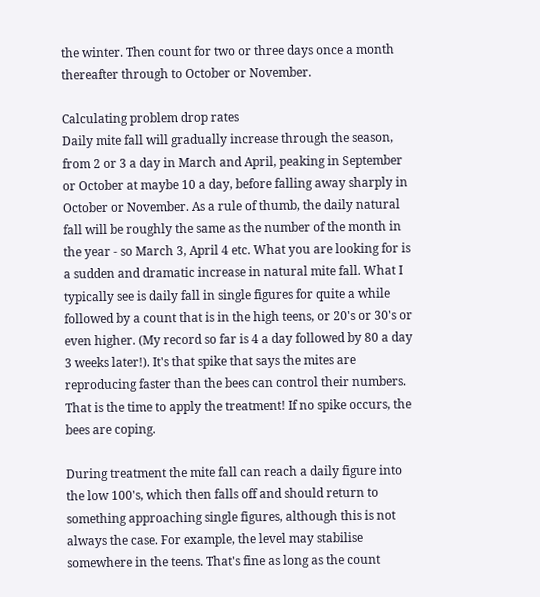the winter. Then count for two or three days once a month thereafter through to October or November.

Calculating problem drop rates
Daily mite fall will gradually increase through the season, from 2 or 3 a day in March and April, peaking in September or October at maybe 10 a day, before falling away sharply in October or November. As a rule of thumb, the daily natural fall will be roughly the same as the number of the month in the year - so March 3, April 4 etc. What you are looking for is a sudden and dramatic increase in natural mite fall. What I typically see is daily fall in single figures for quite a while followed by a count that is in the high teens, or 20's or 30's or even higher. (My record so far is 4 a day followed by 80 a day 3 weeks later!). It's that spike that says the mites are reproducing faster than the bees can control their numbers. That is the time to apply the treatment! If no spike occurs, the bees are coping.

During treatment the mite fall can reach a daily figure into the low 100's, which then falls off and should return to something approaching single figures, although this is not always the case. For example, the level may stabilise somewhere in the teens. That's fine as long as the count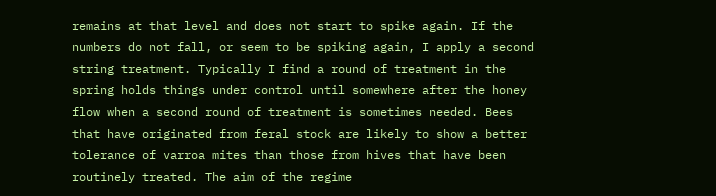remains at that level and does not start to spike again. If the numbers do not fall, or seem to be spiking again, I apply a second string treatment. Typically I find a round of treatment in the spring holds things under control until somewhere after the honey flow when a second round of treatment is sometimes needed. Bees that have originated from feral stock are likely to show a better tolerance of varroa mites than those from hives that have been routinely treated. The aim of the regime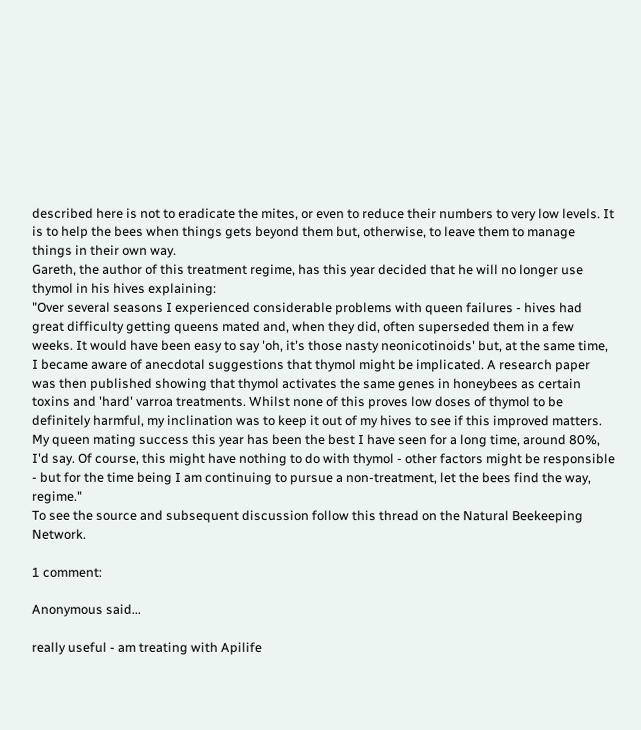described here is not to eradicate the mites, or even to reduce their numbers to very low levels. It is to help the bees when things gets beyond them but, otherwise, to leave them to manage things in their own way.
Gareth, the author of this treatment regime, has this year decided that he will no longer use thymol in his hives explaining:
"Over several seasons I experienced considerable problems with queen failures - hives had great difficulty getting queens mated and, when they did, often superseded them in a few weeks. It would have been easy to say 'oh, it's those nasty neonicotinoids' but, at the same time, I became aware of anecdotal suggestions that thymol might be implicated. A research paper was then published showing that thymol activates the same genes in honeybees as certain toxins and 'hard' varroa treatments. Whilst none of this proves low doses of thymol to be definitely harmful, my inclination was to keep it out of my hives to see if this improved matters. My queen mating success this year has been the best I have seen for a long time, around 80%, I'd say. Of course, this might have nothing to do with thymol - other factors might be responsible - but for the time being I am continuing to pursue a non-treatment, let the bees find the way, regime."
To see the source and subsequent discussion follow this thread on the Natural Beekeeping Network.

1 comment:

Anonymous said...

really useful - am treating with Apilife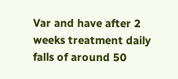Var and have after 2 weeks treatment daily falls of around 50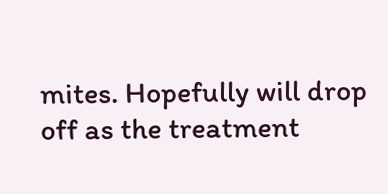mites. Hopefully will drop off as the treatment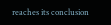reaches its conclusion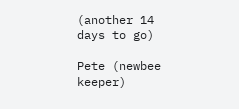(another 14 days to go)

Pete (newbee keeper)